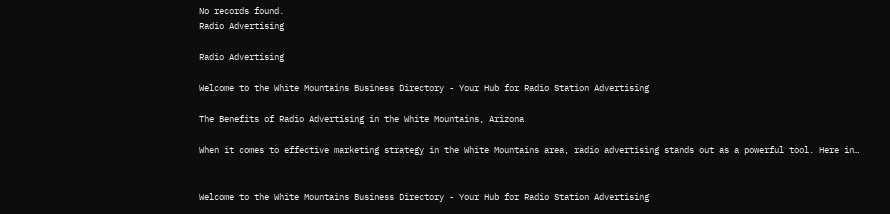No records found.
Radio Advertising

Radio Advertising

Welcome to the White Mountains Business Directory - Your Hub for Radio Station Advertising

The Benefits of Radio Advertising in the White Mountains, Arizona

When it comes to effective marketing strategy in the White Mountains area, radio advertising stands out as a powerful tool. Here in…


Welcome to the White Mountains Business Directory - Your Hub for Radio Station Advertising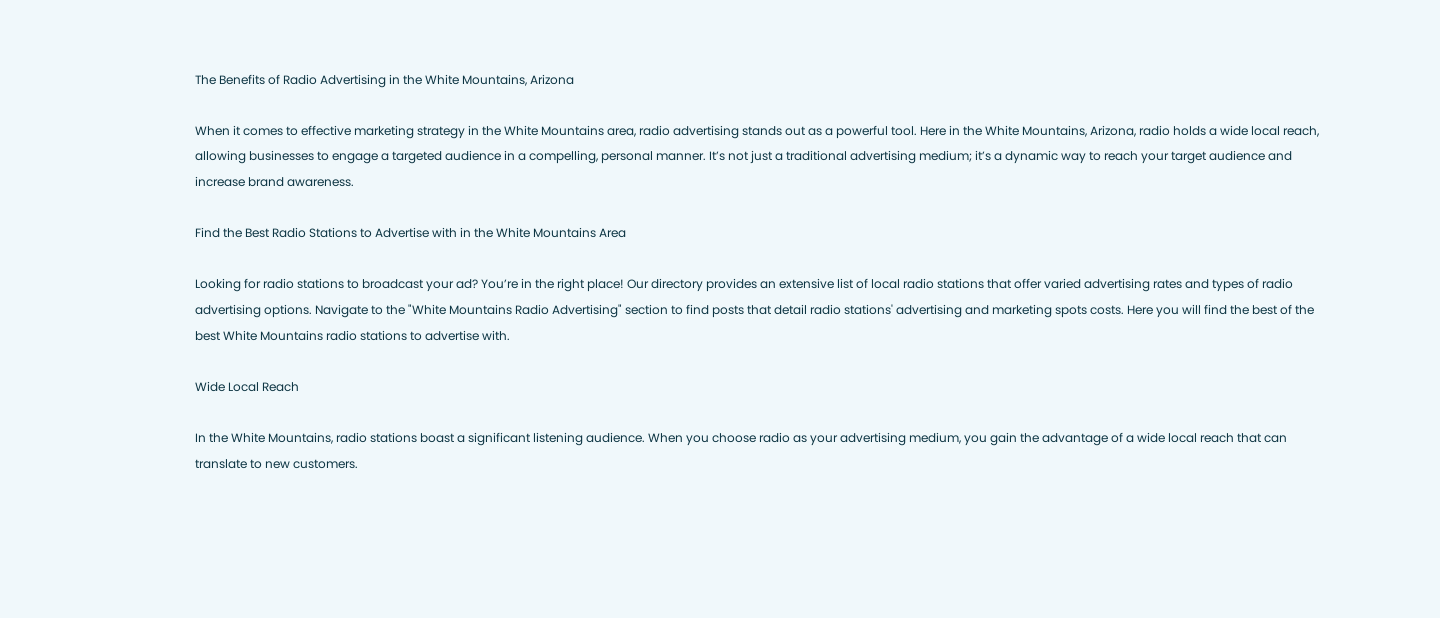The Benefits of Radio Advertising in the White Mountains, Arizona

When it comes to effective marketing strategy in the White Mountains area, radio advertising stands out as a powerful tool. Here in the White Mountains, Arizona, radio holds a wide local reach, allowing businesses to engage a targeted audience in a compelling, personal manner. It’s not just a traditional advertising medium; it’s a dynamic way to reach your target audience and increase brand awareness.

Find the Best Radio Stations to Advertise with in the White Mountains Area

Looking for radio stations to broadcast your ad? You’re in the right place! Our directory provides an extensive list of local radio stations that offer varied advertising rates and types of radio advertising options. Navigate to the "White Mountains Radio Advertising" section to find posts that detail radio stations' advertising and marketing spots costs. Here you will find the best of the best White Mountains radio stations to advertise with.

Wide Local Reach

In the White Mountains, radio stations boast a significant listening audience. When you choose radio as your advertising medium, you gain the advantage of a wide local reach that can translate to new customers.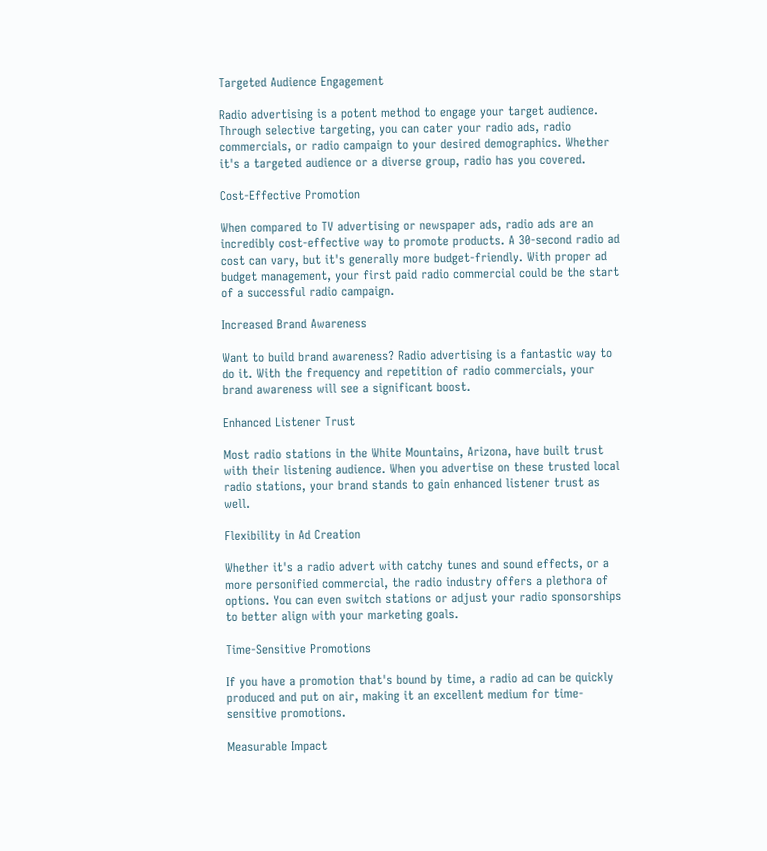Targeted Audience Engagement

Radio advertising is a potent method to engage your target audience. Through selective targeting, you can cater your radio ads, radio commercials, or radio campaign to your desired demographics. Whether it's a targeted audience or a diverse group, radio has you covered.

Cost-Effective Promotion

When compared to TV advertising or newspaper ads, radio ads are an incredibly cost-effective way to promote products. A 30-second radio ad cost can vary, but it's generally more budget-friendly. With proper ad budget management, your first paid radio commercial could be the start of a successful radio campaign.

Increased Brand Awareness

Want to build brand awareness? Radio advertising is a fantastic way to do it. With the frequency and repetition of radio commercials, your brand awareness will see a significant boost.

Enhanced Listener Trust

Most radio stations in the White Mountains, Arizona, have built trust with their listening audience. When you advertise on these trusted local radio stations, your brand stands to gain enhanced listener trust as well.

Flexibility in Ad Creation

Whether it's a radio advert with catchy tunes and sound effects, or a more personified commercial, the radio industry offers a plethora of options. You can even switch stations or adjust your radio sponsorships to better align with your marketing goals.

Time-Sensitive Promotions

If you have a promotion that's bound by time, a radio ad can be quickly produced and put on air, making it an excellent medium for time-sensitive promotions.

Measurable Impact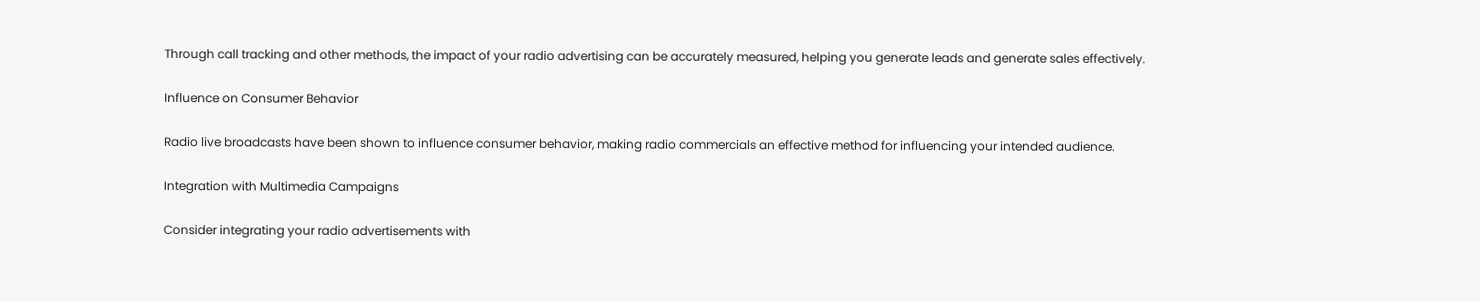Through call tracking and other methods, the impact of your radio advertising can be accurately measured, helping you generate leads and generate sales effectively.

Influence on Consumer Behavior

Radio live broadcasts have been shown to influence consumer behavior, making radio commercials an effective method for influencing your intended audience.

Integration with Multimedia Campaigns

Consider integrating your radio advertisements with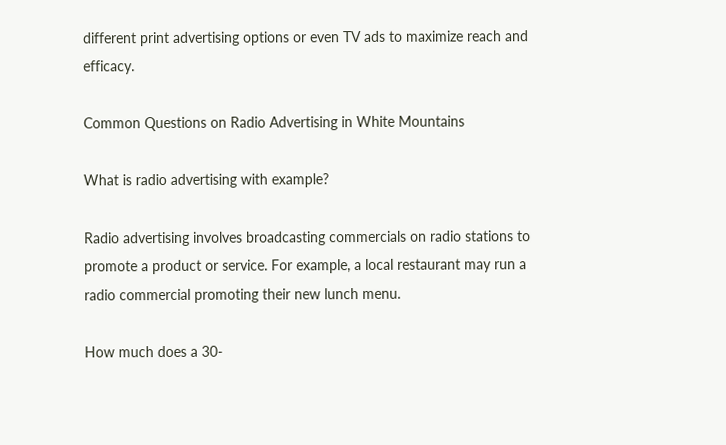different print advertising options or even TV ads to maximize reach and efficacy.

Common Questions on Radio Advertising in White Mountains

What is radio advertising with example?

Radio advertising involves broadcasting commercials on radio stations to promote a product or service. For example, a local restaurant may run a radio commercial promoting their new lunch menu.

How much does a 30-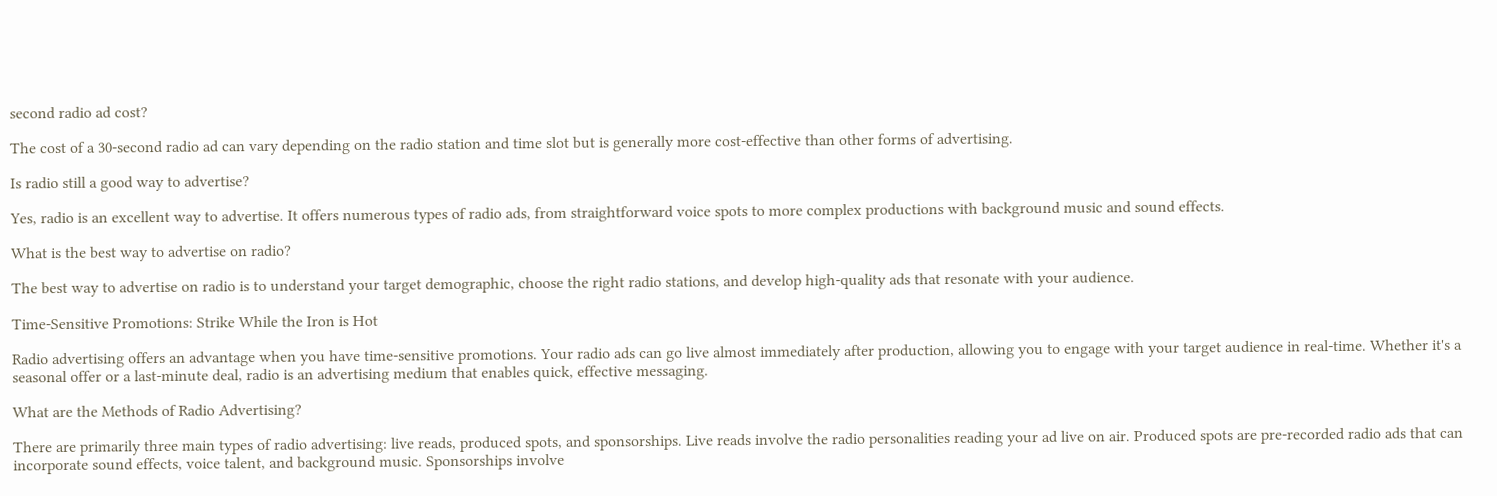second radio ad cost?

The cost of a 30-second radio ad can vary depending on the radio station and time slot but is generally more cost-effective than other forms of advertising.

Is radio still a good way to advertise?

Yes, radio is an excellent way to advertise. It offers numerous types of radio ads, from straightforward voice spots to more complex productions with background music and sound effects.

What is the best way to advertise on radio?

The best way to advertise on radio is to understand your target demographic, choose the right radio stations, and develop high-quality ads that resonate with your audience.

Time-Sensitive Promotions: Strike While the Iron is Hot

Radio advertising offers an advantage when you have time-sensitive promotions. Your radio ads can go live almost immediately after production, allowing you to engage with your target audience in real-time. Whether it's a seasonal offer or a last-minute deal, radio is an advertising medium that enables quick, effective messaging.

What are the Methods of Radio Advertising?

There are primarily three main types of radio advertising: live reads, produced spots, and sponsorships. Live reads involve the radio personalities reading your ad live on air. Produced spots are pre-recorded radio ads that can incorporate sound effects, voice talent, and background music. Sponsorships involve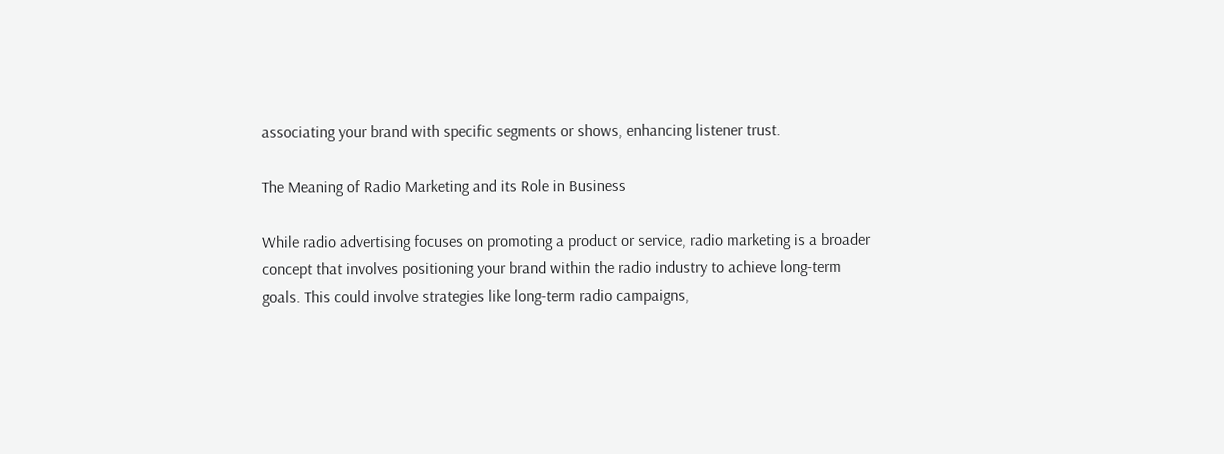associating your brand with specific segments or shows, enhancing listener trust.

The Meaning of Radio Marketing and its Role in Business

While radio advertising focuses on promoting a product or service, radio marketing is a broader concept that involves positioning your brand within the radio industry to achieve long-term goals. This could involve strategies like long-term radio campaigns,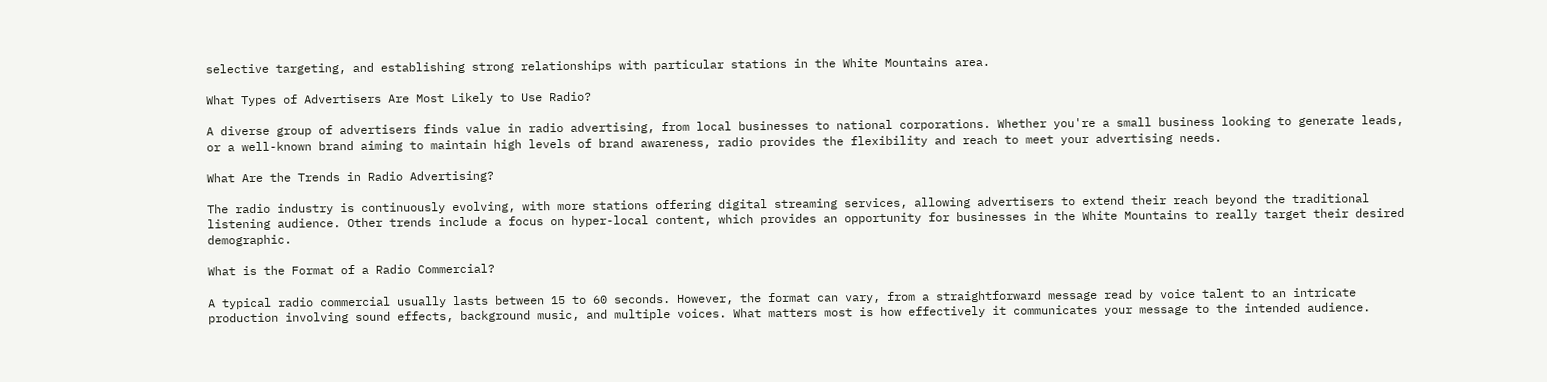selective targeting, and establishing strong relationships with particular stations in the White Mountains area.

What Types of Advertisers Are Most Likely to Use Radio?

A diverse group of advertisers finds value in radio advertising, from local businesses to national corporations. Whether you're a small business looking to generate leads, or a well-known brand aiming to maintain high levels of brand awareness, radio provides the flexibility and reach to meet your advertising needs.

What Are the Trends in Radio Advertising?

The radio industry is continuously evolving, with more stations offering digital streaming services, allowing advertisers to extend their reach beyond the traditional listening audience. Other trends include a focus on hyper-local content, which provides an opportunity for businesses in the White Mountains to really target their desired demographic.

What is the Format of a Radio Commercial?

A typical radio commercial usually lasts between 15 to 60 seconds. However, the format can vary, from a straightforward message read by voice talent to an intricate production involving sound effects, background music, and multiple voices. What matters most is how effectively it communicates your message to the intended audience.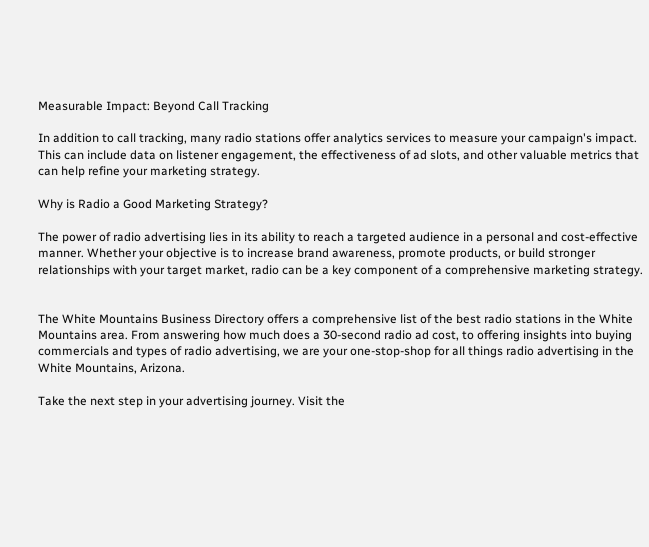Measurable Impact: Beyond Call Tracking

In addition to call tracking, many radio stations offer analytics services to measure your campaign's impact. This can include data on listener engagement, the effectiveness of ad slots, and other valuable metrics that can help refine your marketing strategy.

Why is Radio a Good Marketing Strategy?

The power of radio advertising lies in its ability to reach a targeted audience in a personal and cost-effective manner. Whether your objective is to increase brand awareness, promote products, or build stronger relationships with your target market, radio can be a key component of a comprehensive marketing strategy.


The White Mountains Business Directory offers a comprehensive list of the best radio stations in the White Mountains area. From answering how much does a 30-second radio ad cost, to offering insights into buying commercials and types of radio advertising, we are your one-stop-shop for all things radio advertising in the White Mountains, Arizona.

Take the next step in your advertising journey. Visit the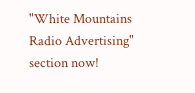"White Mountains Radio Advertising" section now!